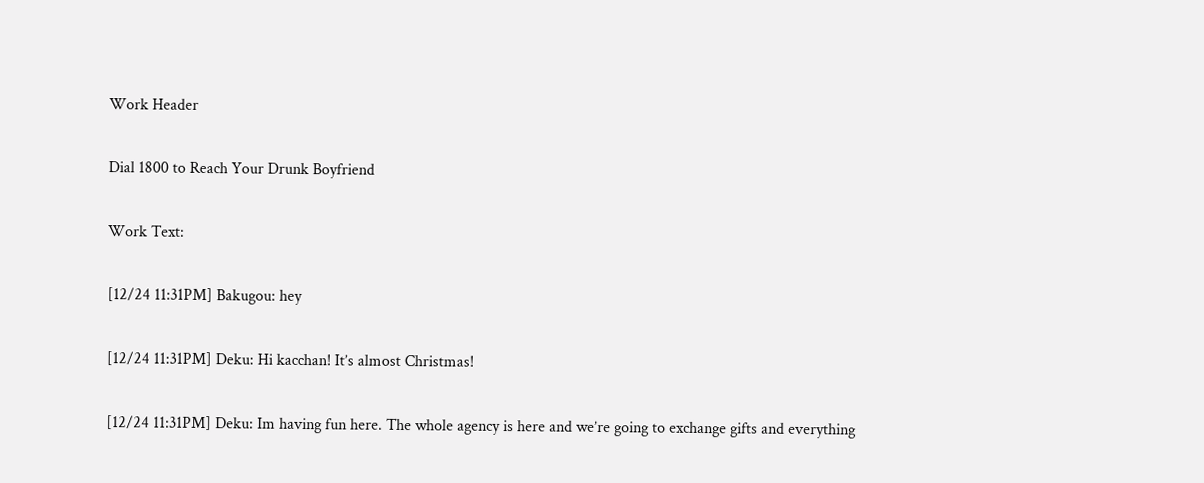Work Header

Dial 1800 to Reach Your Drunk Boyfriend

Work Text:

[12/24 11:31PM] Bakugou: hey

[12/24 11:31PM] Deku: Hi kacchan! It’s almost Christmas!

[12/24 11:31PM] Deku: Im having fun here. The whole agency is here and we’re going to exchange gifts and everything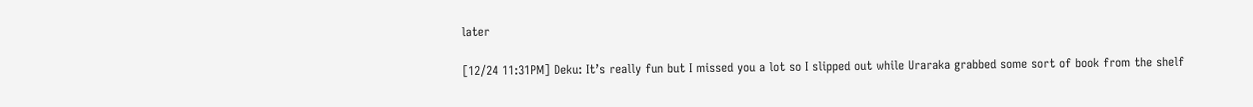later

[12/24 11:31PM] Deku: It’s really fun but I missed you a lot so I slipped out while Uraraka grabbed some sort of book from the shelf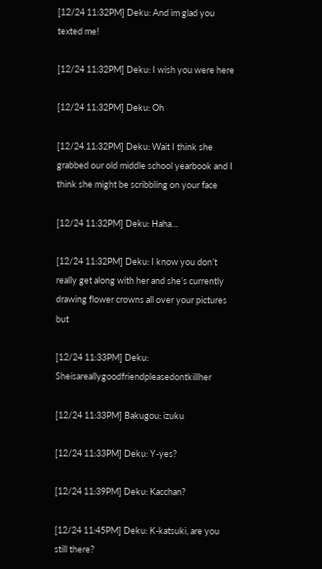[12/24 11:32PM] Deku: And im glad you texted me!

[12/24 11:32PM] Deku: I wish you were here

[12/24 11:32PM] Deku: Oh

[12/24 11:32PM] Deku: Wait I think she grabbed our old middle school yearbook and I think she might be scribbling on your face

[12/24 11:32PM] Deku: Haha…

[12/24 11:32PM] Deku: I know you don’t really get along with her and she’s currently drawing flower crowns all over your pictures but

[12/24 11:33PM] Deku: Sheisareallygoodfriendpleasedontkillher

[12/24 11:33PM] Bakugou: izuku

[12/24 11:33PM] Deku: Y-yes?

[12/24 11:39PM] Deku: Kacchan?

[12/24 11:45PM] Deku: K-katsuki, are you still there?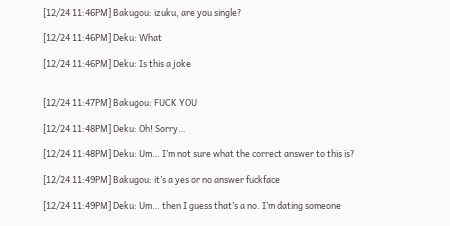[12/24 11:46PM] Bakugou: izuku, are you single?

[12/24 11:46PM] Deku: What

[12/24 11:46PM] Deku: Is this a joke


[12/24 11:47PM] Bakugou: FUCK YOU

[12/24 11:48PM] Deku: Oh! Sorry…

[12/24 11:48PM] Deku: Um… I’m not sure what the correct answer to this is?

[12/24 11:49PM] Bakugou: it’s a yes or no answer fuckface

[12/24 11:49PM] Deku: Um… then I guess that’s a no. I’m dating someone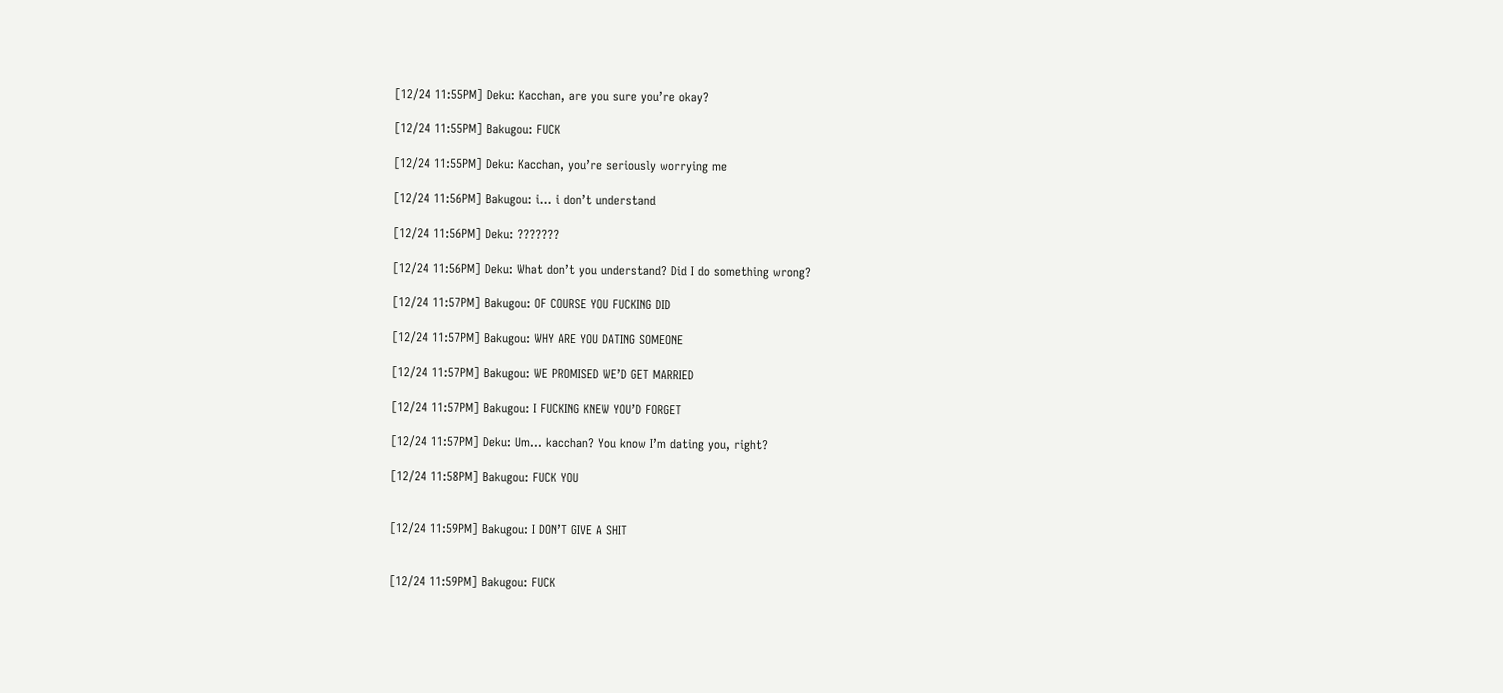[12/24 11:55PM] Deku: Kacchan, are you sure you’re okay?

[12/24 11:55PM] Bakugou: FUCK

[12/24 11:55PM] Deku: Kacchan, you’re seriously worrying me

[12/24 11:56PM] Bakugou: i… i don’t understand

[12/24 11:56PM] Deku: ???????

[12/24 11:56PM] Deku: What don’t you understand? Did I do something wrong?

[12/24 11:57PM] Bakugou: OF COURSE YOU FUCKING DID

[12/24 11:57PM] Bakugou: WHY ARE YOU DATING SOMEONE

[12/24 11:57PM] Bakugou: WE PROMISED WE’D GET MARRIED

[12/24 11:57PM] Bakugou: I FUCKING KNEW YOU’D FORGET

[12/24 11:57PM] Deku: Um… kacchan? You know I’m dating you, right?

[12/24 11:58PM] Bakugou: FUCK YOU


[12/24 11:59PM] Bakugou: I DON’T GIVE A SHIT


[12/24 11:59PM] Bakugou: FUCK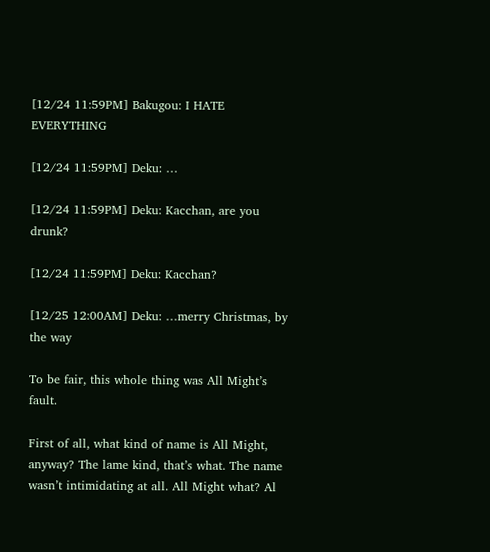[12/24 11:59PM] Bakugou: I HATE EVERYTHING

[12/24 11:59PM] Deku: …

[12/24 11:59PM] Deku: Kacchan, are you drunk?

[12/24 11:59PM] Deku: Kacchan?

[12/25 12:00AM] Deku: …merry Christmas, by the way

To be fair, this whole thing was All Might’s fault.

First of all, what kind of name is All Might, anyway? The lame kind, that’s what. The name wasn’t intimidating at all. All Might what? Al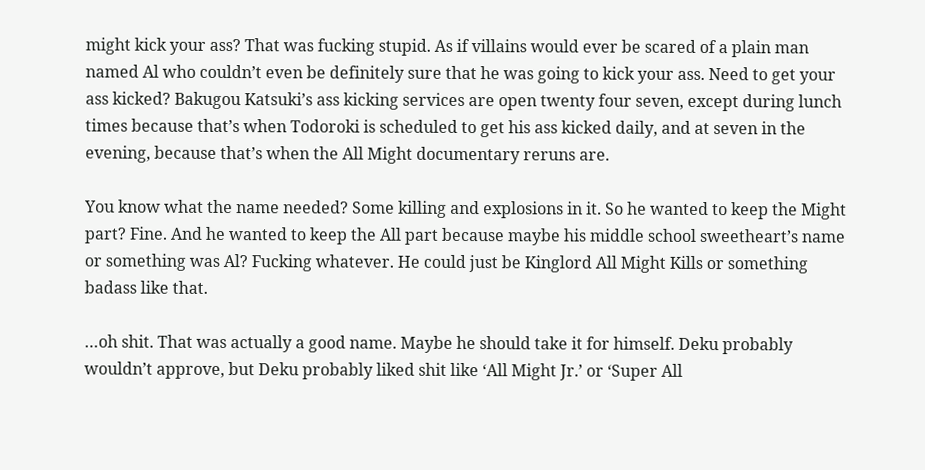might kick your ass? That was fucking stupid. As if villains would ever be scared of a plain man named Al who couldn’t even be definitely sure that he was going to kick your ass. Need to get your ass kicked? Bakugou Katsuki’s ass kicking services are open twenty four seven, except during lunch times because that’s when Todoroki is scheduled to get his ass kicked daily, and at seven in the evening, because that’s when the All Might documentary reruns are.

You know what the name needed? Some killing and explosions in it. So he wanted to keep the Might part? Fine. And he wanted to keep the All part because maybe his middle school sweetheart’s name or something was Al? Fucking whatever. He could just be Kinglord All Might Kills or something badass like that.

…oh shit. That was actually a good name. Maybe he should take it for himself. Deku probably wouldn’t approve, but Deku probably liked shit like ‘All Might Jr.’ or ‘Super All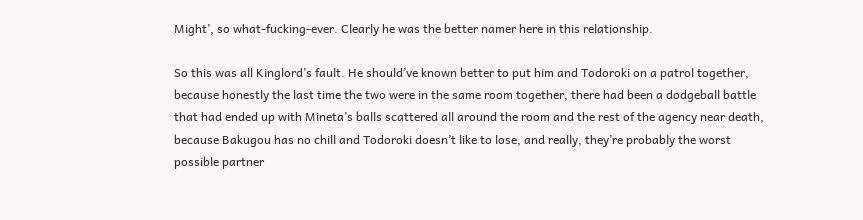Might’, so what-fucking-ever. Clearly he was the better namer here in this relationship.

So this was all Kinglord’s fault. He should’ve known better to put him and Todoroki on a patrol together, because honestly the last time the two were in the same room together, there had been a dodgeball battle that had ended up with Mineta’s balls scattered all around the room and the rest of the agency near death, because Bakugou has no chill and Todoroki doesn’t like to lose, and really, they’re probably the worst possible partner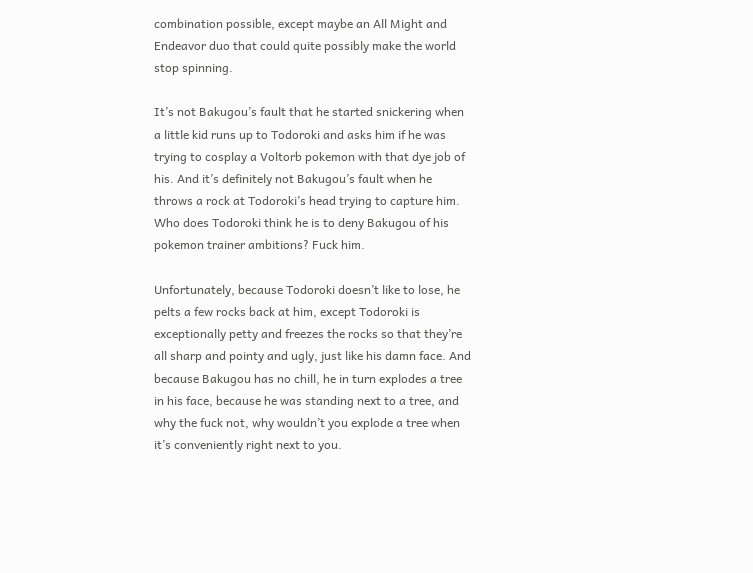combination possible, except maybe an All Might and Endeavor duo that could quite possibly make the world stop spinning.

It’s not Bakugou’s fault that he started snickering when a little kid runs up to Todoroki and asks him if he was trying to cosplay a Voltorb pokemon with that dye job of his. And it’s definitely not Bakugou’s fault when he throws a rock at Todoroki’s head trying to capture him. Who does Todoroki think he is to deny Bakugou of his pokemon trainer ambitions? Fuck him.

Unfortunately, because Todoroki doesn’t like to lose, he pelts a few rocks back at him, except Todoroki is exceptionally petty and freezes the rocks so that they’re all sharp and pointy and ugly, just like his damn face. And because Bakugou has no chill, he in turn explodes a tree in his face, because he was standing next to a tree, and why the fuck not, why wouldn’t you explode a tree when it’s conveniently right next to you.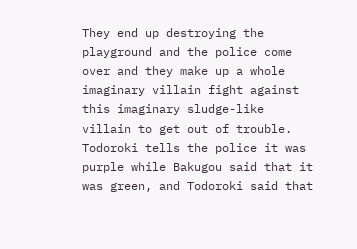They end up destroying the playground and the police come over and they make up a whole imaginary villain fight against this imaginary sludge-like villain to get out of trouble. Todoroki tells the police it was purple while Bakugou said that it was green, and Todoroki said that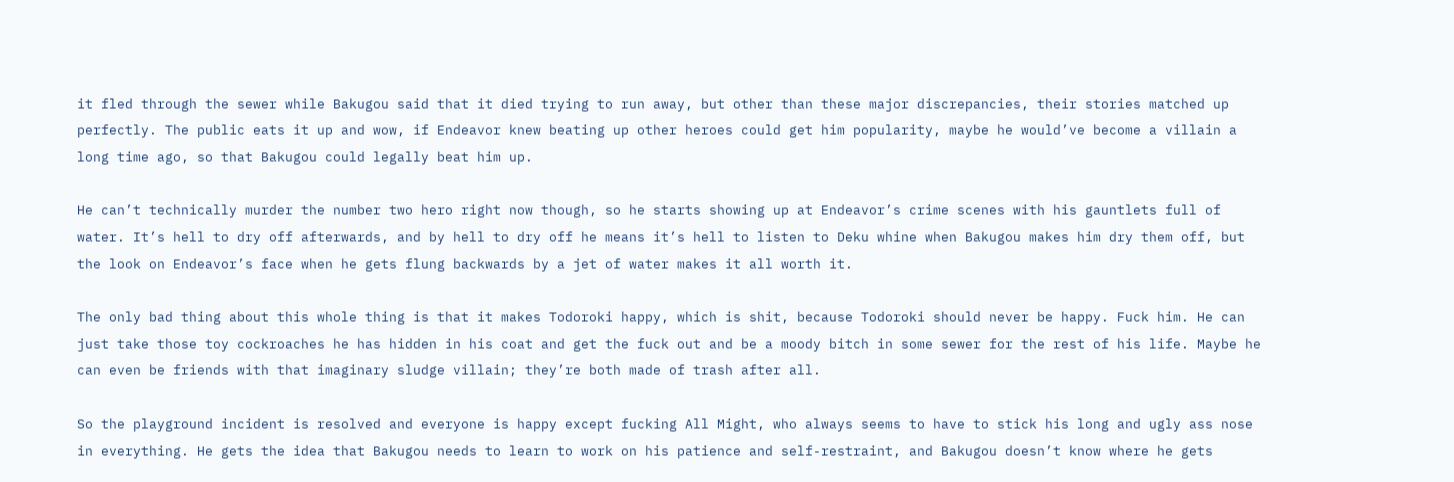it fled through the sewer while Bakugou said that it died trying to run away, but other than these major discrepancies, their stories matched up perfectly. The public eats it up and wow, if Endeavor knew beating up other heroes could get him popularity, maybe he would’ve become a villain a long time ago, so that Bakugou could legally beat him up.

He can’t technically murder the number two hero right now though, so he starts showing up at Endeavor’s crime scenes with his gauntlets full of water. It’s hell to dry off afterwards, and by hell to dry off he means it’s hell to listen to Deku whine when Bakugou makes him dry them off, but the look on Endeavor’s face when he gets flung backwards by a jet of water makes it all worth it.

The only bad thing about this whole thing is that it makes Todoroki happy, which is shit, because Todoroki should never be happy. Fuck him. He can just take those toy cockroaches he has hidden in his coat and get the fuck out and be a moody bitch in some sewer for the rest of his life. Maybe he can even be friends with that imaginary sludge villain; they’re both made of trash after all.

So the playground incident is resolved and everyone is happy except fucking All Might, who always seems to have to stick his long and ugly ass nose in everything. He gets the idea that Bakugou needs to learn to work on his patience and self-restraint, and Bakugou doesn’t know where he gets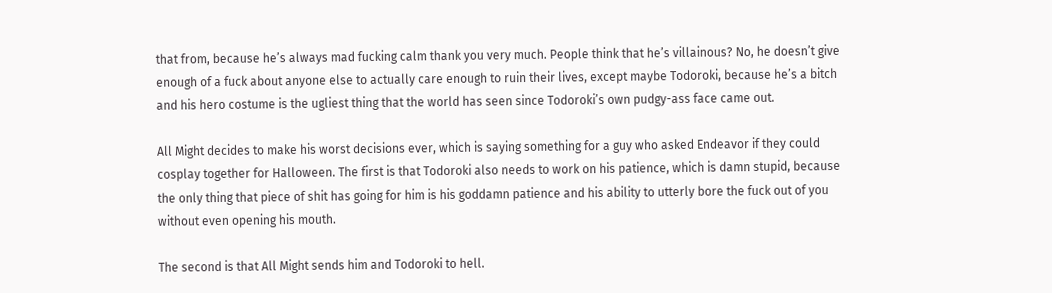that from, because he’s always mad fucking calm thank you very much. People think that he’s villainous? No, he doesn’t give enough of a fuck about anyone else to actually care enough to ruin their lives, except maybe Todoroki, because he’s a bitch and his hero costume is the ugliest thing that the world has seen since Todoroki’s own pudgy-ass face came out.

All Might decides to make his worst decisions ever, which is saying something for a guy who asked Endeavor if they could cosplay together for Halloween. The first is that Todoroki also needs to work on his patience, which is damn stupid, because the only thing that piece of shit has going for him is his goddamn patience and his ability to utterly bore the fuck out of you without even opening his mouth.

The second is that All Might sends him and Todoroki to hell.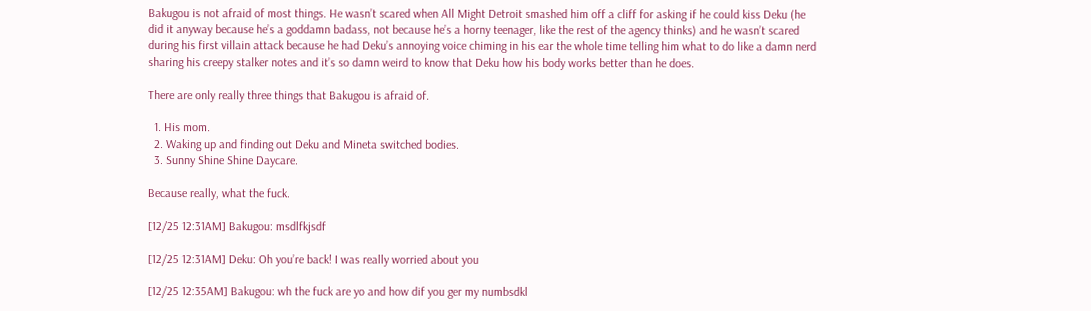Bakugou is not afraid of most things. He wasn’t scared when All Might Detroit smashed him off a cliff for asking if he could kiss Deku (he did it anyway because he’s a goddamn badass, not because he’s a horny teenager, like the rest of the agency thinks) and he wasn’t scared during his first villain attack because he had Deku’s annoying voice chiming in his ear the whole time telling him what to do like a damn nerd sharing his creepy stalker notes and it’s so damn weird to know that Deku how his body works better than he does.

There are only really three things that Bakugou is afraid of.

  1. His mom.
  2. Waking up and finding out Deku and Mineta switched bodies.
  3. Sunny Shine Shine Daycare.

Because really, what the fuck.

[12/25 12:31AM] Bakugou: msdlfkjsdf

[12/25 12:31AM] Deku: Oh you’re back! I was really worried about you

[12/25 12:35AM] Bakugou: wh the fuck are yo and how dif you ger my numbsdkl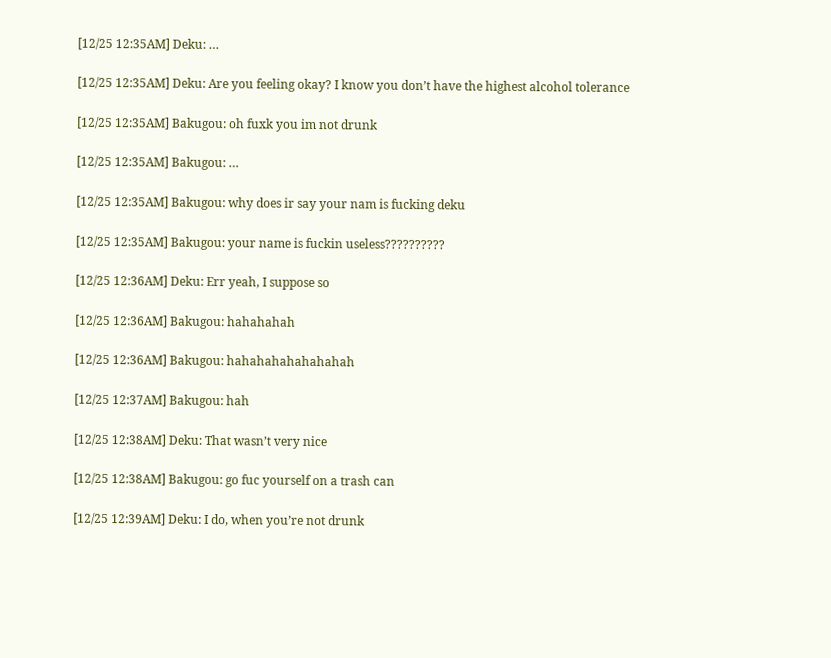[12/25 12:35AM] Deku: …

[12/25 12:35AM] Deku: Are you feeling okay? I know you don’t have the highest alcohol tolerance

[12/25 12:35AM] Bakugou: oh fuxk you im not drunk

[12/25 12:35AM] Bakugou: …

[12/25 12:35AM] Bakugou: why does ir say your nam is fucking deku

[12/25 12:35AM] Bakugou: your name is fuckin useless??????????

[12/25 12:36AM] Deku: Err yeah, I suppose so

[12/25 12:36AM] Bakugou: hahahahah

[12/25 12:36AM] Bakugou: hahahahahahahahah

[12/25 12:37AM] Bakugou: hah

[12/25 12:38AM] Deku: That wasn’t very nice

[12/25 12:38AM] Bakugou: go fuc yourself on a trash can

[12/25 12:39AM] Deku: I do, when you’re not drunk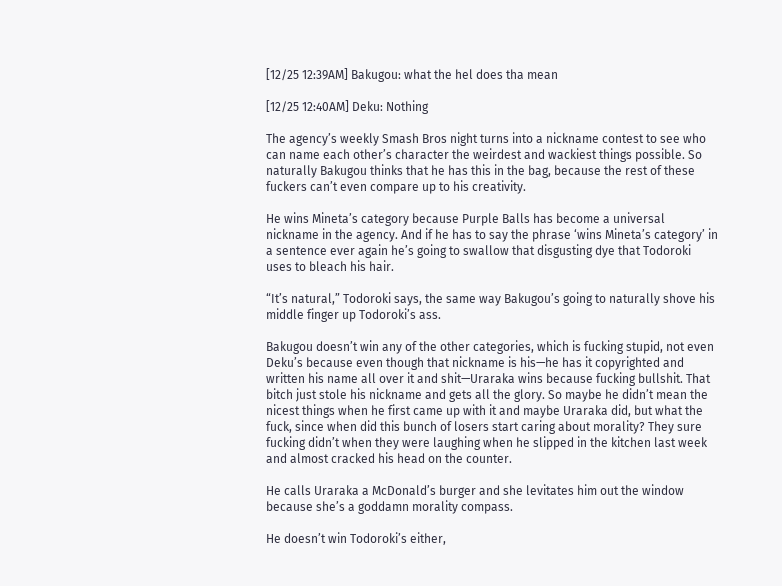[12/25 12:39AM] Bakugou: what the hel does tha mean

[12/25 12:40AM] Deku: Nothing

The agency’s weekly Smash Bros night turns into a nickname contest to see who can name each other’s character the weirdest and wackiest things possible. So naturally Bakugou thinks that he has this in the bag, because the rest of these fuckers can’t even compare up to his creativity.

He wins Mineta’s category because Purple Balls has become a universal nickname in the agency. And if he has to say the phrase ‘wins Mineta’s category’ in a sentence ever again he’s going to swallow that disgusting dye that Todoroki uses to bleach his hair.

“It’s natural,” Todoroki says, the same way Bakugou’s going to naturally shove his middle finger up Todoroki’s ass.

Bakugou doesn’t win any of the other categories, which is fucking stupid, not even Deku’s because even though that nickname is his—he has it copyrighted and written his name all over it and shit—Uraraka wins because fucking bullshit. That bitch just stole his nickname and gets all the glory. So maybe he didn’t mean the nicest things when he first came up with it and maybe Uraraka did, but what the fuck, since when did this bunch of losers start caring about morality? They sure fucking didn’t when they were laughing when he slipped in the kitchen last week and almost cracked his head on the counter.

He calls Uraraka a McDonald’s burger and she levitates him out the window because she’s a goddamn morality compass.

He doesn’t win Todoroki’s either,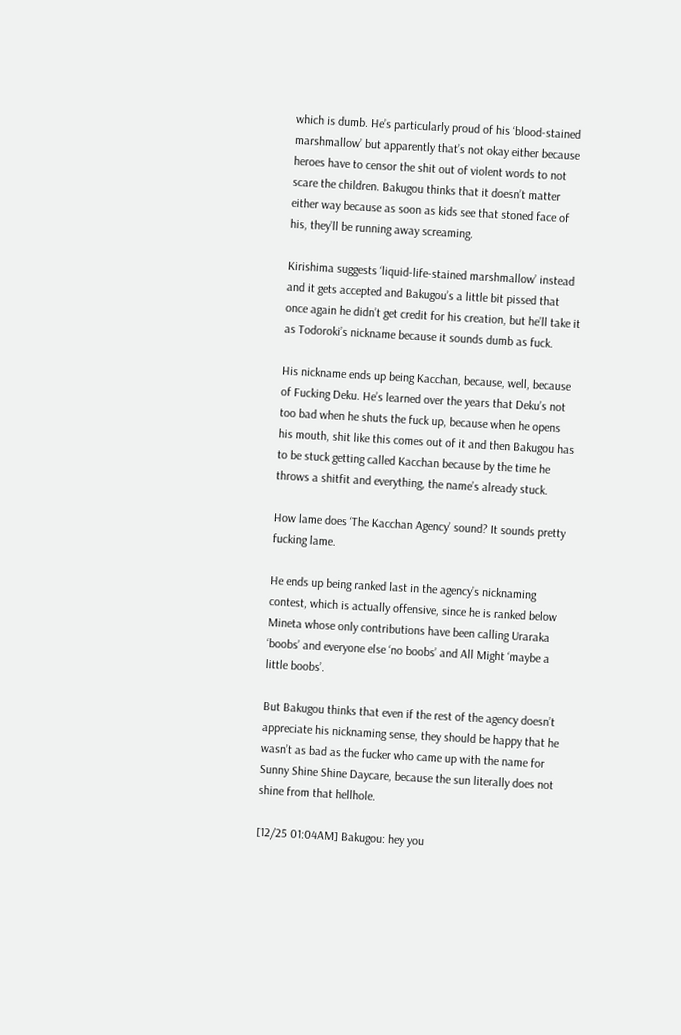which is dumb. He’s particularly proud of his ‘blood-stained marshmallow’ but apparently that’s not okay either because heroes have to censor the shit out of violent words to not scare the children. Bakugou thinks that it doesn’t matter either way because as soon as kids see that stoned face of his, they’ll be running away screaming.

Kirishima suggests ‘liquid-life-stained marshmallow’ instead and it gets accepted and Bakugou’s a little bit pissed that once again he didn’t get credit for his creation, but he’ll take it as Todoroki’s nickname because it sounds dumb as fuck.

His nickname ends up being Kacchan, because, well, because of Fucking Deku. He’s learned over the years that Deku’s not too bad when he shuts the fuck up, because when he opens his mouth, shit like this comes out of it and then Bakugou has to be stuck getting called Kacchan because by the time he throws a shitfit and everything, the name’s already stuck.

How lame does ‘The Kacchan Agency’ sound? It sounds pretty fucking lame.

He ends up being ranked last in the agency’s nicknaming contest, which is actually offensive, since he is ranked below Mineta whose only contributions have been calling Uraraka ‘boobs’ and everyone else ‘no boobs’ and All Might ‘maybe a little boobs’.

But Bakugou thinks that even if the rest of the agency doesn’t appreciate his nicknaming sense, they should be happy that he wasn’t as bad as the fucker who came up with the name for Sunny Shine Shine Daycare, because the sun literally does not shine from that hellhole.

[12/25 01:04AM] Bakugou: hey you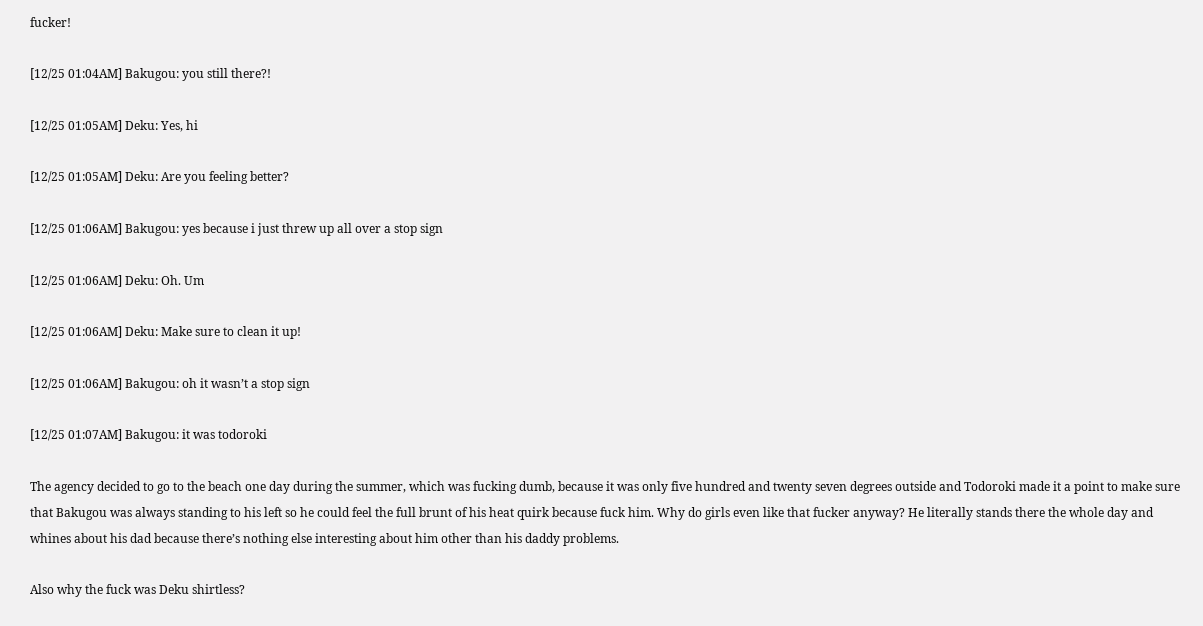fucker!

[12/25 01:04AM] Bakugou: you still there?!

[12/25 01:05AM] Deku: Yes, hi

[12/25 01:05AM] Deku: Are you feeling better?

[12/25 01:06AM] Bakugou: yes because i just threw up all over a stop sign

[12/25 01:06AM] Deku: Oh. Um

[12/25 01:06AM] Deku: Make sure to clean it up!

[12/25 01:06AM] Bakugou: oh it wasn’t a stop sign

[12/25 01:07AM] Bakugou: it was todoroki

The agency decided to go to the beach one day during the summer, which was fucking dumb, because it was only five hundred and twenty seven degrees outside and Todoroki made it a point to make sure that Bakugou was always standing to his left so he could feel the full brunt of his heat quirk because fuck him. Why do girls even like that fucker anyway? He literally stands there the whole day and whines about his dad because there’s nothing else interesting about him other than his daddy problems.

Also why the fuck was Deku shirtless?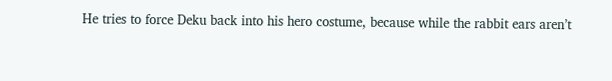He tries to force Deku back into his hero costume, because while the rabbit ears aren’t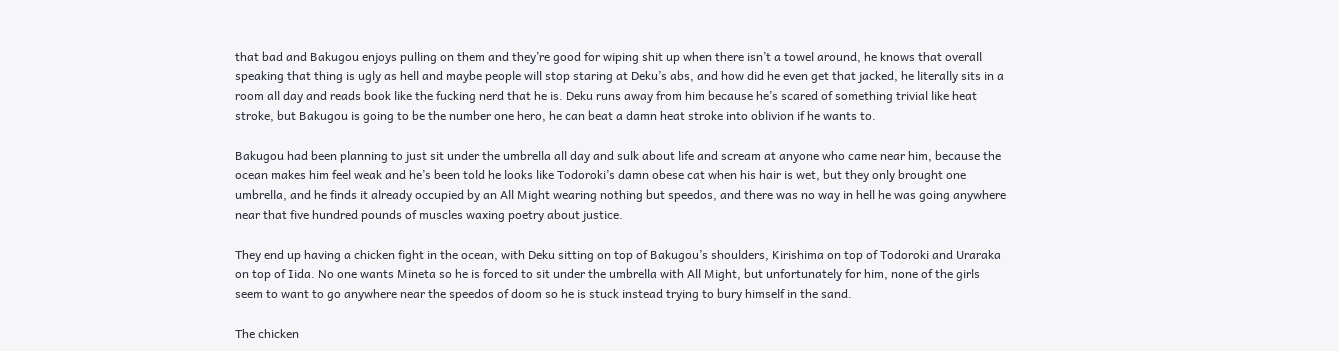that bad and Bakugou enjoys pulling on them and they’re good for wiping shit up when there isn’t a towel around, he knows that overall speaking that thing is ugly as hell and maybe people will stop staring at Deku’s abs, and how did he even get that jacked, he literally sits in a room all day and reads book like the fucking nerd that he is. Deku runs away from him because he’s scared of something trivial like heat stroke, but Bakugou is going to be the number one hero, he can beat a damn heat stroke into oblivion if he wants to.

Bakugou had been planning to just sit under the umbrella all day and sulk about life and scream at anyone who came near him, because the ocean makes him feel weak and he’s been told he looks like Todoroki’s damn obese cat when his hair is wet, but they only brought one umbrella, and he finds it already occupied by an All Might wearing nothing but speedos, and there was no way in hell he was going anywhere near that five hundred pounds of muscles waxing poetry about justice.

They end up having a chicken fight in the ocean, with Deku sitting on top of Bakugou’s shoulders, Kirishima on top of Todoroki and Uraraka on top of Iida. No one wants Mineta so he is forced to sit under the umbrella with All Might, but unfortunately for him, none of the girls seem to want to go anywhere near the speedos of doom so he is stuck instead trying to bury himself in the sand.

The chicken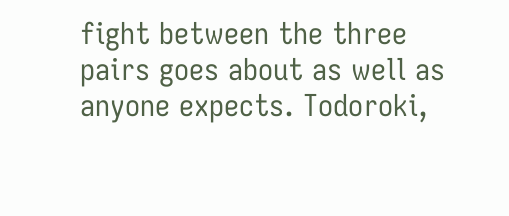fight between the three pairs goes about as well as anyone expects. Todoroki,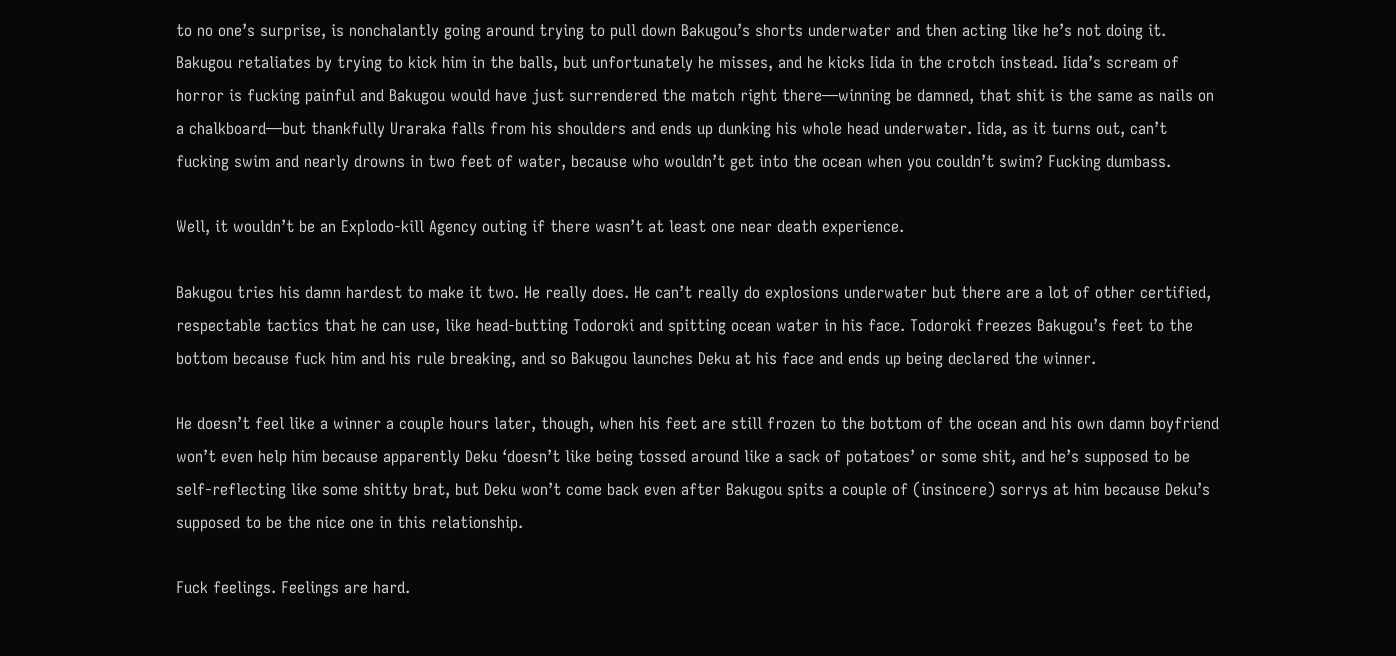to no one’s surprise, is nonchalantly going around trying to pull down Bakugou’s shorts underwater and then acting like he’s not doing it. Bakugou retaliates by trying to kick him in the balls, but unfortunately he misses, and he kicks Iida in the crotch instead. Iida’s scream of horror is fucking painful and Bakugou would have just surrendered the match right there—winning be damned, that shit is the same as nails on a chalkboard—but thankfully Uraraka falls from his shoulders and ends up dunking his whole head underwater. Iida, as it turns out, can’t fucking swim and nearly drowns in two feet of water, because who wouldn’t get into the ocean when you couldn’t swim? Fucking dumbass.

Well, it wouldn’t be an Explodo-kill Agency outing if there wasn’t at least one near death experience.

Bakugou tries his damn hardest to make it two. He really does. He can’t really do explosions underwater but there are a lot of other certified, respectable tactics that he can use, like head-butting Todoroki and spitting ocean water in his face. Todoroki freezes Bakugou’s feet to the bottom because fuck him and his rule breaking, and so Bakugou launches Deku at his face and ends up being declared the winner.

He doesn’t feel like a winner a couple hours later, though, when his feet are still frozen to the bottom of the ocean and his own damn boyfriend won’t even help him because apparently Deku ‘doesn’t like being tossed around like a sack of potatoes’ or some shit, and he’s supposed to be self-reflecting like some shitty brat, but Deku won’t come back even after Bakugou spits a couple of (insincere) sorrys at him because Deku’s supposed to be the nice one in this relationship.

Fuck feelings. Feelings are hard.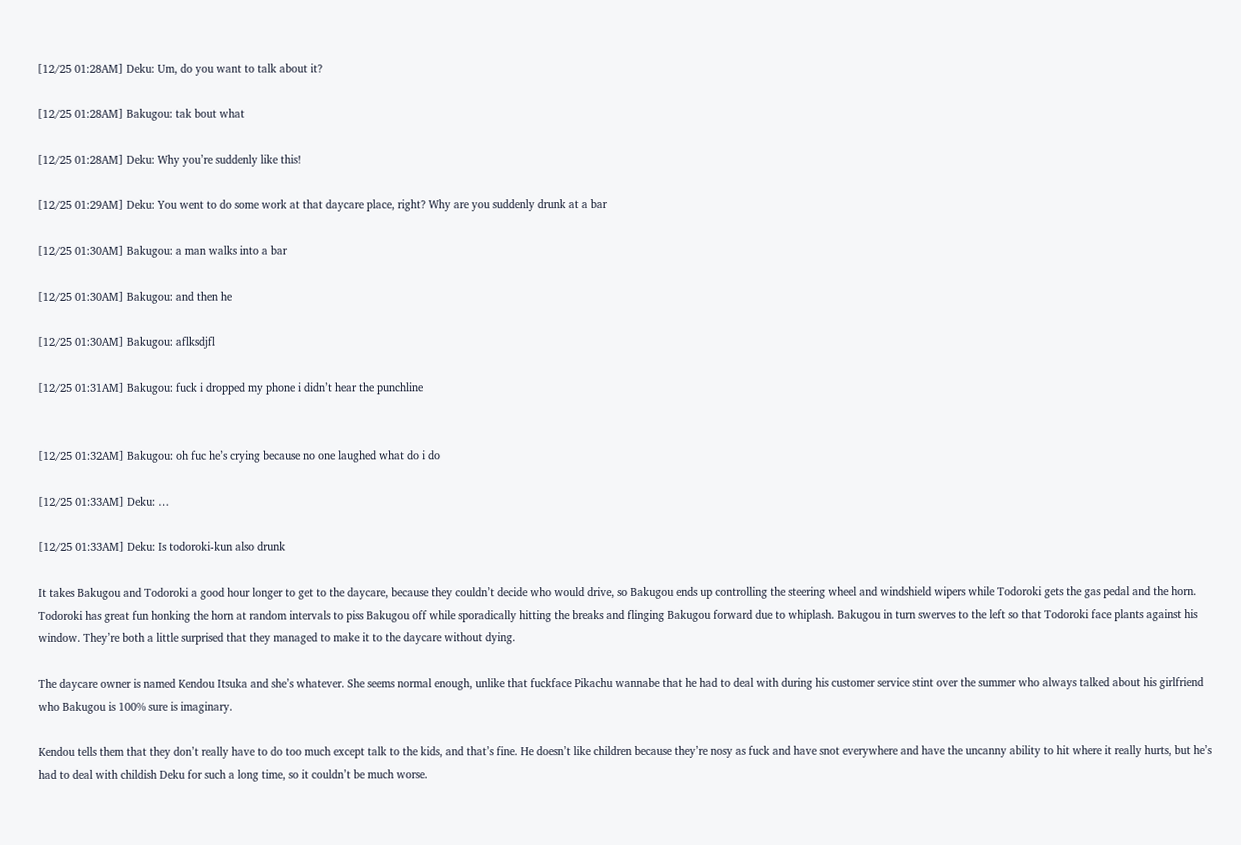[12/25 01:28AM] Deku: Um, do you want to talk about it?

[12/25 01:28AM] Bakugou: tak bout what

[12/25 01:28AM] Deku: Why you’re suddenly like this!

[12/25 01:29AM] Deku: You went to do some work at that daycare place, right? Why are you suddenly drunk at a bar

[12/25 01:30AM] Bakugou: a man walks into a bar

[12/25 01:30AM] Bakugou: and then he

[12/25 01:30AM] Bakugou: aflksdjfl

[12/25 01:31AM] Bakugou: fuck i dropped my phone i didn’t hear the punchline


[12/25 01:32AM] Bakugou: oh fuc he’s crying because no one laughed what do i do

[12/25 01:33AM] Deku: …

[12/25 01:33AM] Deku: Is todoroki-kun also drunk

It takes Bakugou and Todoroki a good hour longer to get to the daycare, because they couldn’t decide who would drive, so Bakugou ends up controlling the steering wheel and windshield wipers while Todoroki gets the gas pedal and the horn. Todoroki has great fun honking the horn at random intervals to piss Bakugou off while sporadically hitting the breaks and flinging Bakugou forward due to whiplash. Bakugou in turn swerves to the left so that Todoroki face plants against his window. They’re both a little surprised that they managed to make it to the daycare without dying.

The daycare owner is named Kendou Itsuka and she’s whatever. She seems normal enough, unlike that fuckface Pikachu wannabe that he had to deal with during his customer service stint over the summer who always talked about his girlfriend who Bakugou is 100% sure is imaginary.

Kendou tells them that they don’t really have to do too much except talk to the kids, and that’s fine. He doesn’t like children because they’re nosy as fuck and have snot everywhere and have the uncanny ability to hit where it really hurts, but he’s had to deal with childish Deku for such a long time, so it couldn’t be much worse.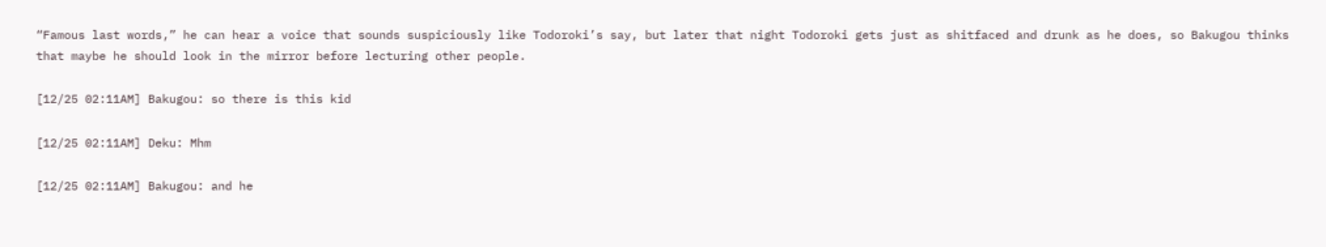“Famous last words,” he can hear a voice that sounds suspiciously like Todoroki’s say, but later that night Todoroki gets just as shitfaced and drunk as he does, so Bakugou thinks that maybe he should look in the mirror before lecturing other people.

[12/25 02:11AM] Bakugou: so there is this kid

[12/25 02:11AM] Deku: Mhm

[12/25 02:11AM] Bakugou: and he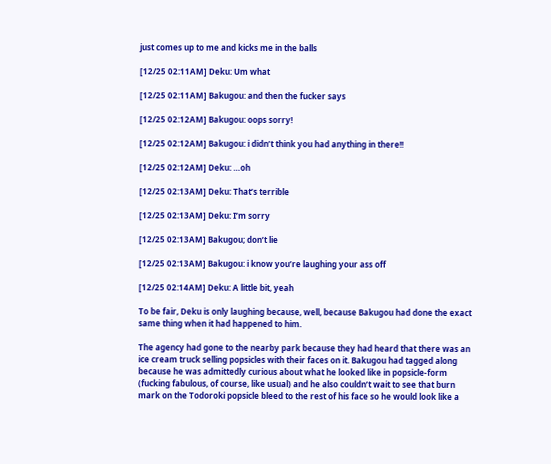just comes up to me and kicks me in the balls

[12/25 02:11AM] Deku: Um what

[12/25 02:11AM] Bakugou: and then the fucker says

[12/25 02:12AM] Bakugou: oops sorry!

[12/25 02:12AM] Bakugou: i didn’t think you had anything in there!!

[12/25 02:12AM] Deku: …oh

[12/25 02:13AM] Deku: That’s terrible

[12/25 02:13AM] Deku: I’m sorry

[12/25 02:13AM] Bakugou; don’t lie

[12/25 02:13AM] Bakugou: i know you’re laughing your ass off

[12/25 02:14AM] Deku: A little bit, yeah

To be fair, Deku is only laughing because, well, because Bakugou had done the exact same thing when it had happened to him.

The agency had gone to the nearby park because they had heard that there was an ice cream truck selling popsicles with their faces on it. Bakugou had tagged along because he was admittedly curious about what he looked like in popsicle-form (fucking fabulous, of course, like usual) and he also couldn’t wait to see that burn mark on the Todoroki popsicle bleed to the rest of his face so he would look like a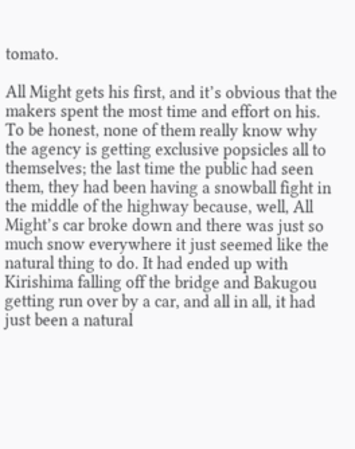tomato.

All Might gets his first, and it’s obvious that the makers spent the most time and effort on his. To be honest, none of them really know why the agency is getting exclusive popsicles all to themselves; the last time the public had seen them, they had been having a snowball fight in the middle of the highway because, well, All Might’s car broke down and there was just so much snow everywhere it just seemed like the natural thing to do. It had ended up with Kirishima falling off the bridge and Bakugou getting run over by a car, and all in all, it had just been a natural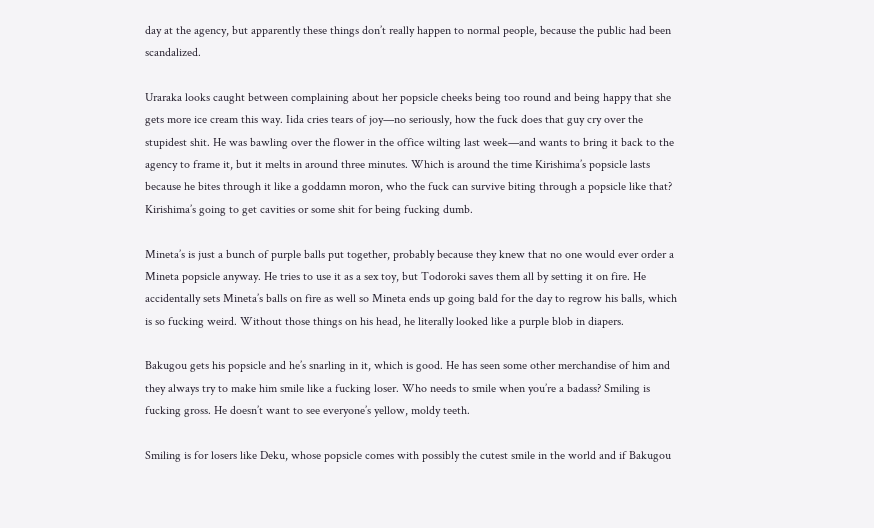day at the agency, but apparently these things don’t really happen to normal people, because the public had been scandalized.

Uraraka looks caught between complaining about her popsicle cheeks being too round and being happy that she gets more ice cream this way. Iida cries tears of joy—no seriously, how the fuck does that guy cry over the stupidest shit. He was bawling over the flower in the office wilting last week—and wants to bring it back to the agency to frame it, but it melts in around three minutes. Which is around the time Kirishima’s popsicle lasts because he bites through it like a goddamn moron, who the fuck can survive biting through a popsicle like that? Kirishima’s going to get cavities or some shit for being fucking dumb.

Mineta’s is just a bunch of purple balls put together, probably because they knew that no one would ever order a Mineta popsicle anyway. He tries to use it as a sex toy, but Todoroki saves them all by setting it on fire. He accidentally sets Mineta’s balls on fire as well so Mineta ends up going bald for the day to regrow his balls, which is so fucking weird. Without those things on his head, he literally looked like a purple blob in diapers.

Bakugou gets his popsicle and he’s snarling in it, which is good. He has seen some other merchandise of him and they always try to make him smile like a fucking loser. Who needs to smile when you’re a badass? Smiling is fucking gross. He doesn’t want to see everyone’s yellow, moldy teeth.

Smiling is for losers like Deku, whose popsicle comes with possibly the cutest smile in the world and if Bakugou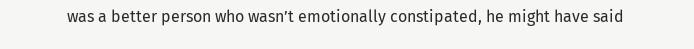was a better person who wasn’t emotionally constipated, he might have said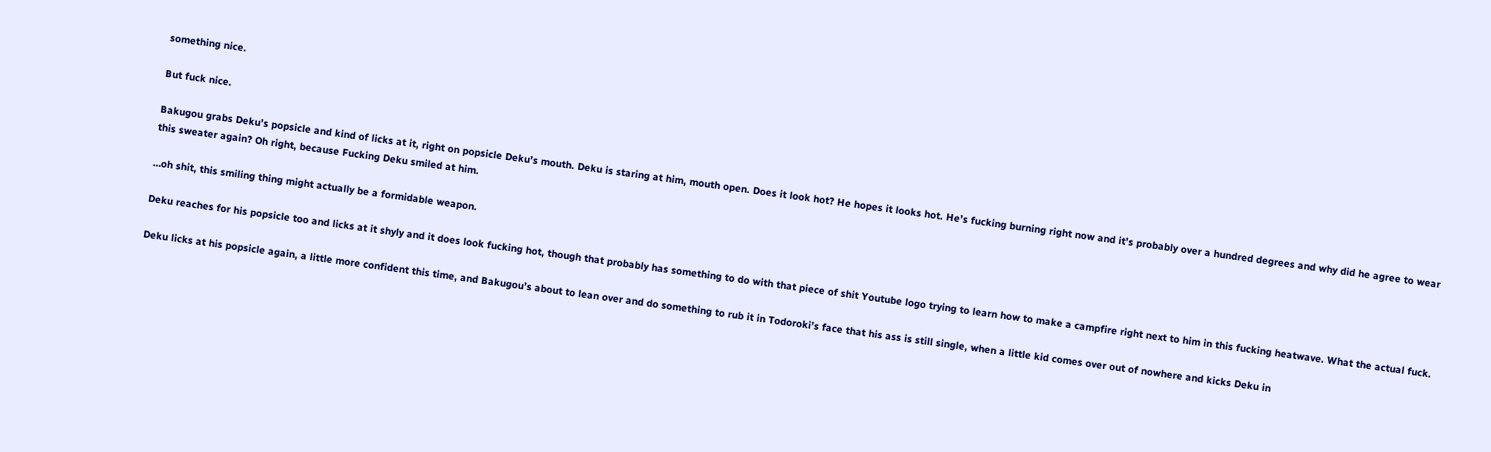something nice.

But fuck nice.

Bakugou grabs Deku’s popsicle and kind of licks at it, right on popsicle Deku’s mouth. Deku is staring at him, mouth open. Does it look hot? He hopes it looks hot. He’s fucking burning right now and it’s probably over a hundred degrees and why did he agree to wear this sweater again? Oh right, because Fucking Deku smiled at him.

…oh shit, this smiling thing might actually be a formidable weapon.

Deku reaches for his popsicle too and licks at it shyly and it does look fucking hot, though that probably has something to do with that piece of shit Youtube logo trying to learn how to make a campfire right next to him in this fucking heatwave. What the actual fuck.

Deku licks at his popsicle again, a little more confident this time, and Bakugou’s about to lean over and do something to rub it in Todoroki’s face that his ass is still single, when a little kid comes over out of nowhere and kicks Deku in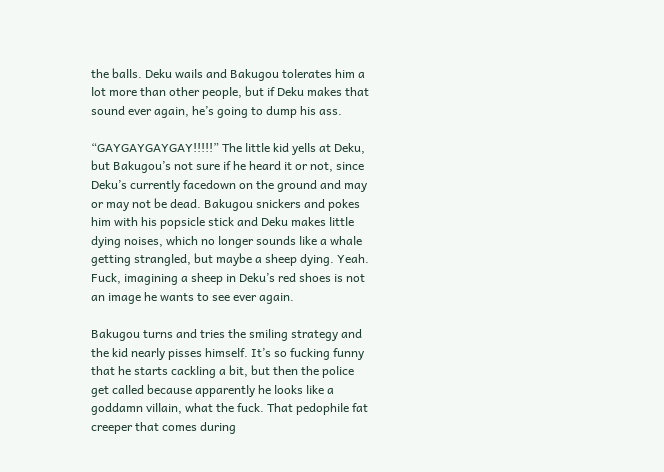the balls. Deku wails and Bakugou tolerates him a lot more than other people, but if Deku makes that sound ever again, he’s going to dump his ass.

“GAYGAYGAYGAY!!!!!” The little kid yells at Deku, but Bakugou’s not sure if he heard it or not, since Deku’s currently facedown on the ground and may or may not be dead. Bakugou snickers and pokes him with his popsicle stick and Deku makes little dying noises, which no longer sounds like a whale getting strangled, but maybe a sheep dying. Yeah. Fuck, imagining a sheep in Deku’s red shoes is not an image he wants to see ever again.

Bakugou turns and tries the smiling strategy and the kid nearly pisses himself. It’s so fucking funny that he starts cackling a bit, but then the police get called because apparently he looks like a goddamn villain, what the fuck. That pedophile fat creeper that comes during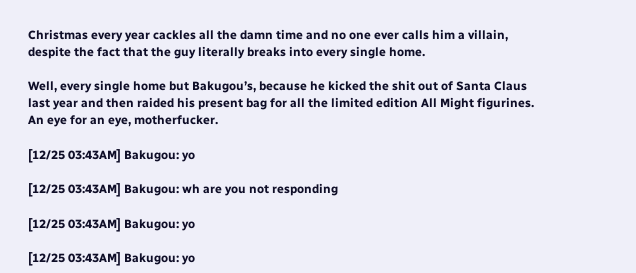Christmas every year cackles all the damn time and no one ever calls him a villain, despite the fact that the guy literally breaks into every single home.

Well, every single home but Bakugou’s, because he kicked the shit out of Santa Claus last year and then raided his present bag for all the limited edition All Might figurines. An eye for an eye, motherfucker.

[12/25 03:43AM] Bakugou: yo

[12/25 03:43AM] Bakugou: wh are you not responding

[12/25 03:43AM] Bakugou: yo

[12/25 03:43AM] Bakugou: yo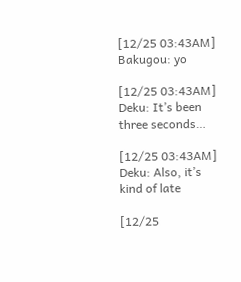[12/25 03:43AM] Bakugou: yo

[12/25 03:43AM] Deku: It’s been three seconds…

[12/25 03:43AM] Deku: Also, it’s kind of late

[12/25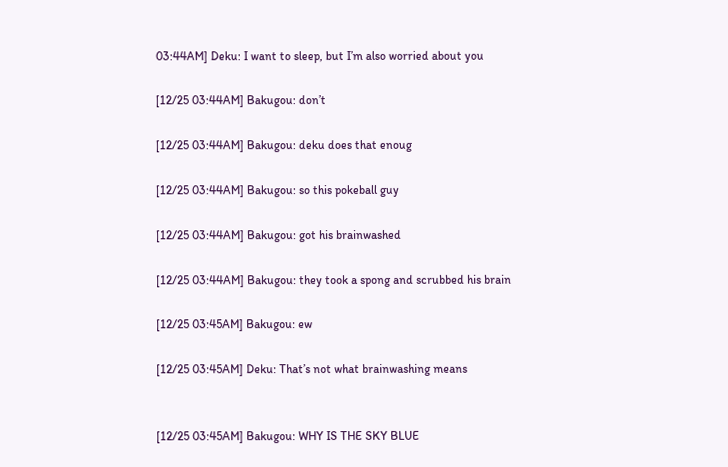03:44AM] Deku: I want to sleep, but I’m also worried about you

[12/25 03:44AM] Bakugou: don’t

[12/25 03:44AM] Bakugou: deku does that enoug

[12/25 03:44AM] Bakugou: so this pokeball guy

[12/25 03:44AM] Bakugou: got his brainwashed

[12/25 03:44AM] Bakugou: they took a spong and scrubbed his brain

[12/25 03:45AM] Bakugou: ew

[12/25 03:45AM] Deku: That’s not what brainwashing means


[12/25 03:45AM] Bakugou: WHY IS THE SKY BLUE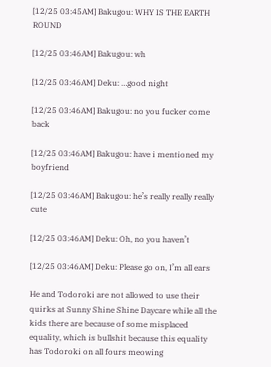[12/25 03:45AM] Bakugou: WHY IS THE EARTH ROUND

[12/25 03:46AM] Bakugou: wh

[12/25 03:46AM] Deku: …good night

[12/25 03:46AM] Bakugou: no you fucker come back

[12/25 03:46AM] Bakugou: have i mentioned my boyfriend

[12/25 03:46AM] Bakugou: he’s really really really cute

[12/25 03:46AM] Deku: Oh, no you haven’t

[12/25 03:46AM] Deku: Please go on, I’m all ears

He and Todoroki are not allowed to use their quirks at Sunny Shine Shine Daycare while all the kids there are because of some misplaced equality, which is bullshit because this equality has Todoroki on all fours meowing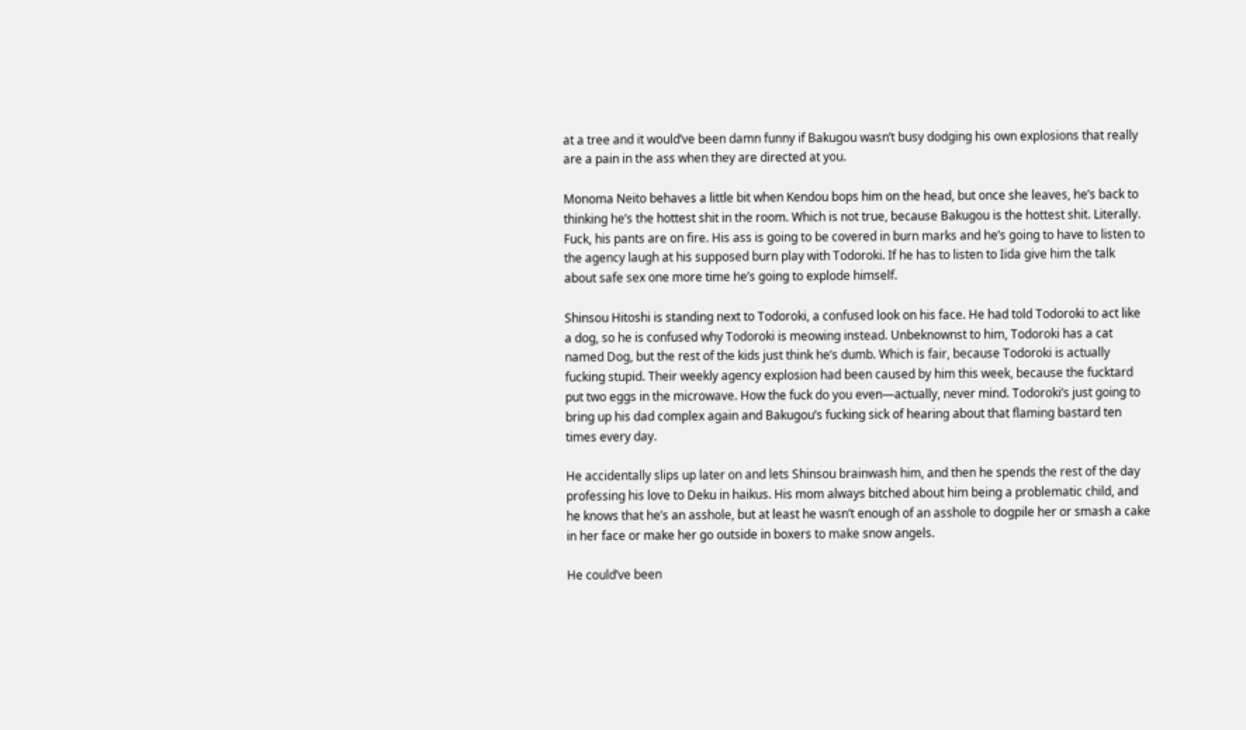at a tree and it would’ve been damn funny if Bakugou wasn’t busy dodging his own explosions that really are a pain in the ass when they are directed at you.

Monoma Neito behaves a little bit when Kendou bops him on the head, but once she leaves, he’s back to thinking he’s the hottest shit in the room. Which is not true, because Bakugou is the hottest shit. Literally. Fuck, his pants are on fire. His ass is going to be covered in burn marks and he’s going to have to listen to the agency laugh at his supposed burn play with Todoroki. If he has to listen to Iida give him the talk about safe sex one more time he’s going to explode himself.

Shinsou Hitoshi is standing next to Todoroki, a confused look on his face. He had told Todoroki to act like a dog, so he is confused why Todoroki is meowing instead. Unbeknownst to him, Todoroki has a cat named Dog, but the rest of the kids just think he’s dumb. Which is fair, because Todoroki is actually fucking stupid. Their weekly agency explosion had been caused by him this week, because the fucktard put two eggs in the microwave. How the fuck do you even—actually, never mind. Todoroki’s just going to bring up his dad complex again and Bakugou’s fucking sick of hearing about that flaming bastard ten times every day.

He accidentally slips up later on and lets Shinsou brainwash him, and then he spends the rest of the day professing his love to Deku in haikus. His mom always bitched about him being a problematic child, and he knows that he’s an asshole, but at least he wasn’t enough of an asshole to dogpile her or smash a cake in her face or make her go outside in boxers to make snow angels.

He could’ve been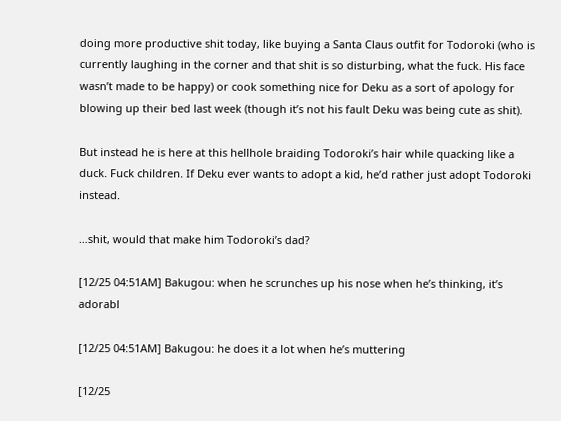doing more productive shit today, like buying a Santa Claus outfit for Todoroki (who is currently laughing in the corner and that shit is so disturbing, what the fuck. His face wasn’t made to be happy) or cook something nice for Deku as a sort of apology for blowing up their bed last week (though it’s not his fault Deku was being cute as shit).

But instead he is here at this hellhole braiding Todoroki’s hair while quacking like a duck. Fuck children. If Deku ever wants to adopt a kid, he’d rather just adopt Todoroki instead.

…shit, would that make him Todoroki’s dad?

[12/25 04:51AM] Bakugou: when he scrunches up his nose when he’s thinking, it’s adorabl

[12/25 04:51AM] Bakugou: he does it a lot when he’s muttering

[12/25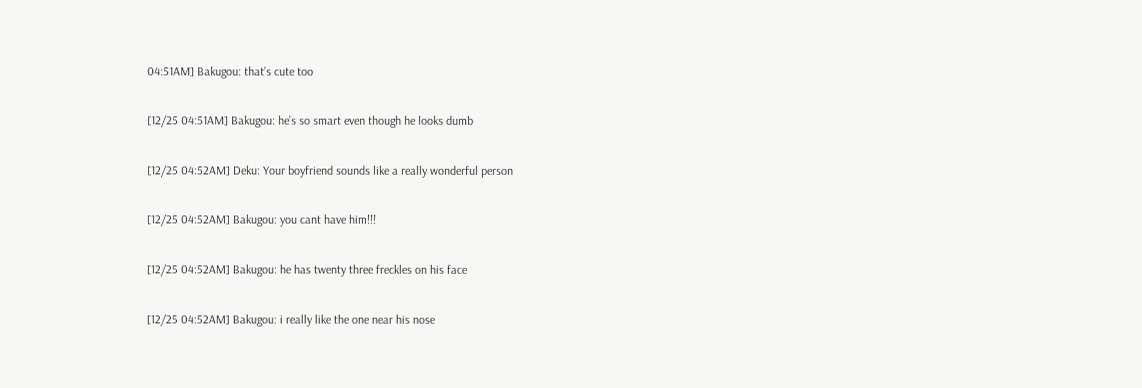04:51AM] Bakugou: that’s cute too

[12/25 04:51AM] Bakugou: he’s so smart even though he looks dumb

[12/25 04:52AM] Deku: Your boyfriend sounds like a really wonderful person

[12/25 04:52AM] Bakugou: you cant have him!!!

[12/25 04:52AM] Bakugou: he has twenty three freckles on his face

[12/25 04:52AM] Bakugou: i really like the one near his nose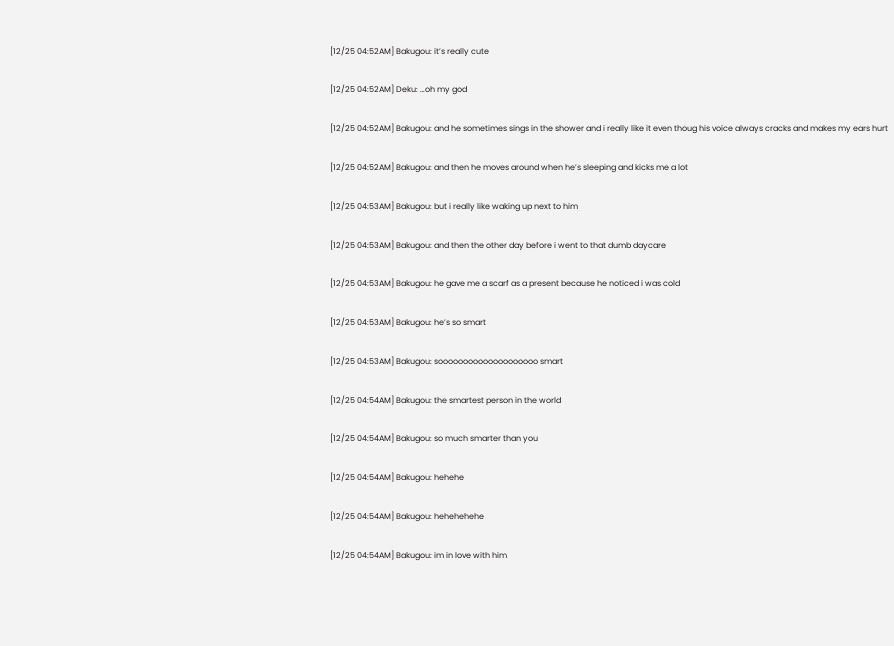[12/25 04:52AM] Bakugou: it’s really cute

[12/25 04:52AM] Deku: …oh my god

[12/25 04:52AM] Bakugou: and he sometimes sings in the shower and i really like it even thoug his voice always cracks and makes my ears hurt

[12/25 04:52AM] Bakugou: and then he moves around when he’s sleeping and kicks me a lot

[12/25 04:53AM] Bakugou: but i really like waking up next to him

[12/25 04:53AM] Bakugou: and then the other day before i went to that dumb daycare

[12/25 04:53AM] Bakugou: he gave me a scarf as a present because he noticed i was cold

[12/25 04:53AM] Bakugou: he’s so smart

[12/25 04:53AM] Bakugou: soooooooooooooooooooo smart

[12/25 04:54AM] Bakugou: the smartest person in the world

[12/25 04:54AM] Bakugou: so much smarter than you

[12/25 04:54AM] Bakugou: hehehe

[12/25 04:54AM] Bakugou: hehehehehe

[12/25 04:54AM] Bakugou: im in love with him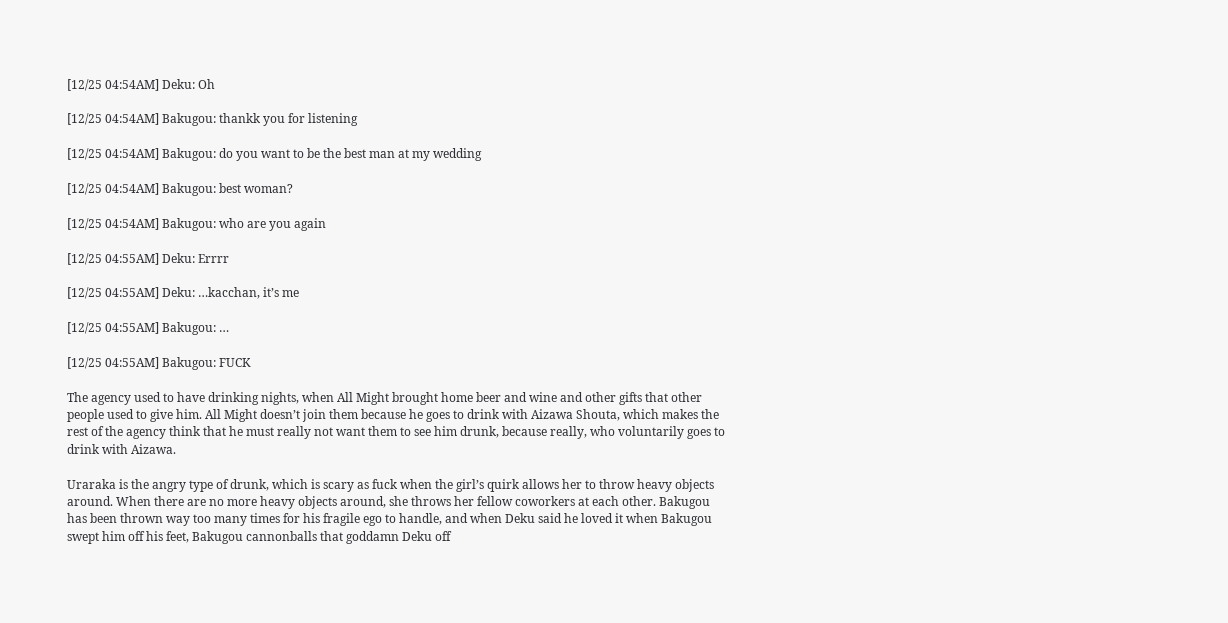[12/25 04:54AM] Deku: Oh

[12/25 04:54AM] Bakugou: thankk you for listening

[12/25 04:54AM] Bakugou: do you want to be the best man at my wedding

[12/25 04:54AM] Bakugou: best woman?

[12/25 04:54AM] Bakugou: who are you again

[12/25 04:55AM] Deku: Errrr

[12/25 04:55AM] Deku: …kacchan, it’s me

[12/25 04:55AM] Bakugou: …

[12/25 04:55AM] Bakugou: FUCK

The agency used to have drinking nights, when All Might brought home beer and wine and other gifts that other people used to give him. All Might doesn’t join them because he goes to drink with Aizawa Shouta, which makes the rest of the agency think that he must really not want them to see him drunk, because really, who voluntarily goes to drink with Aizawa.

Uraraka is the angry type of drunk, which is scary as fuck when the girl’s quirk allows her to throw heavy objects around. When there are no more heavy objects around, she throws her fellow coworkers at each other. Bakugou has been thrown way too many times for his fragile ego to handle, and when Deku said he loved it when Bakugou swept him off his feet, Bakugou cannonballs that goddamn Deku off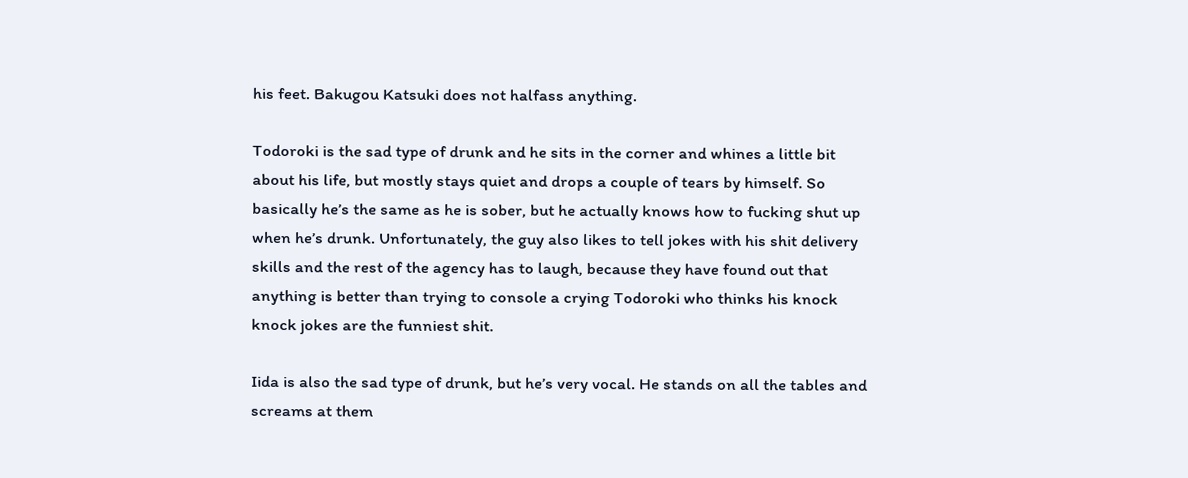his feet. Bakugou Katsuki does not halfass anything.

Todoroki is the sad type of drunk and he sits in the corner and whines a little bit about his life, but mostly stays quiet and drops a couple of tears by himself. So basically he’s the same as he is sober, but he actually knows how to fucking shut up when he’s drunk. Unfortunately, the guy also likes to tell jokes with his shit delivery skills and the rest of the agency has to laugh, because they have found out that anything is better than trying to console a crying Todoroki who thinks his knock knock jokes are the funniest shit.

Iida is also the sad type of drunk, but he’s very vocal. He stands on all the tables and screams at them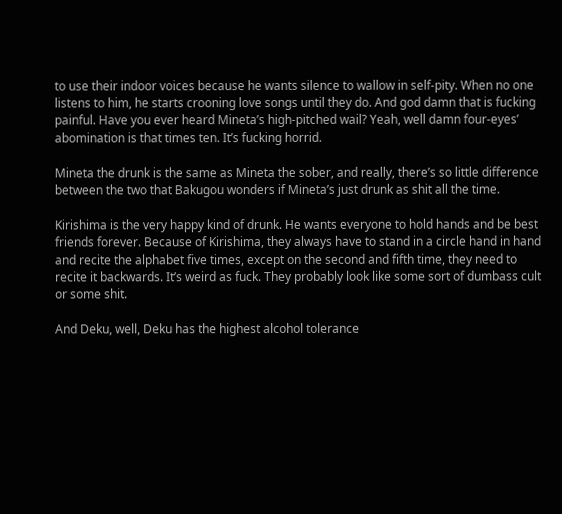to use their indoor voices because he wants silence to wallow in self-pity. When no one listens to him, he starts crooning love songs until they do. And god damn that is fucking painful. Have you ever heard Mineta’s high-pitched wail? Yeah, well damn four-eyes’ abomination is that times ten. It’s fucking horrid.

Mineta the drunk is the same as Mineta the sober, and really, there’s so little difference between the two that Bakugou wonders if Mineta’s just drunk as shit all the time.

Kirishima is the very happy kind of drunk. He wants everyone to hold hands and be best friends forever. Because of Kirishima, they always have to stand in a circle hand in hand and recite the alphabet five times, except on the second and fifth time, they need to recite it backwards. It’s weird as fuck. They probably look like some sort of dumbass cult or some shit.

And Deku, well, Deku has the highest alcohol tolerance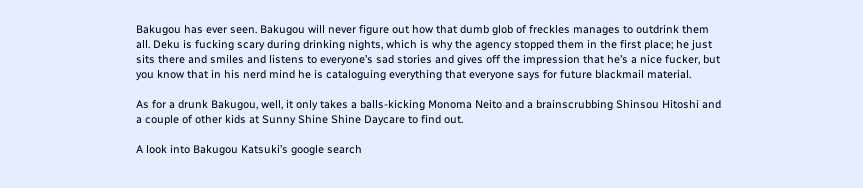Bakugou has ever seen. Bakugou will never figure out how that dumb glob of freckles manages to outdrink them all. Deku is fucking scary during drinking nights, which is why the agency stopped them in the first place; he just sits there and smiles and listens to everyone’s sad stories and gives off the impression that he’s a nice fucker, but you know that in his nerd mind he is cataloguing everything that everyone says for future blackmail material.

As for a drunk Bakugou, well, it only takes a balls-kicking Monoma Neito and a brainscrubbing Shinsou Hitoshi and a couple of other kids at Sunny Shine Shine Daycare to find out.

A look into Bakugou Katsuki’s google search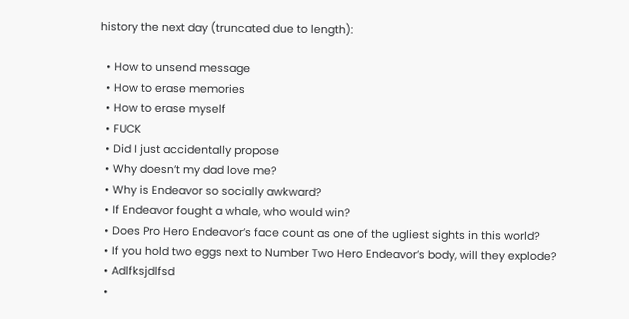history the next day (truncated due to length):

  • How to unsend message
  • How to erase memories
  • How to erase myself
  • FUCK
  • Did I just accidentally propose
  • Why doesn’t my dad love me?
  • Why is Endeavor so socially awkward?
  • If Endeavor fought a whale, who would win?
  • Does Pro Hero Endeavor’s face count as one of the ugliest sights in this world?
  • If you hold two eggs next to Number Two Hero Endeavor’s body, will they explode?
  • Adlfksjdlfsd
  •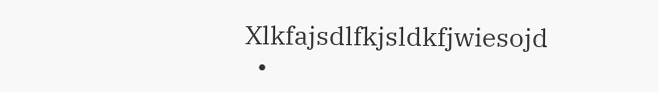Xlkfajsdlfkjsldkfjwiesojd
  •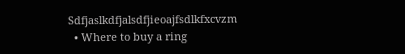Sdfjaslkdfjalsdfjieoajfsdlkfxcvzm
  • Where to buy a ring